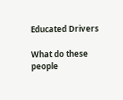Educated Drivers

What do these people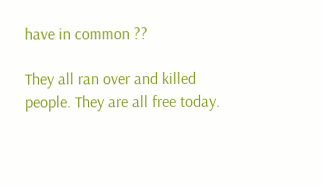have in common ??

They all ran over and killed people. They are all free today.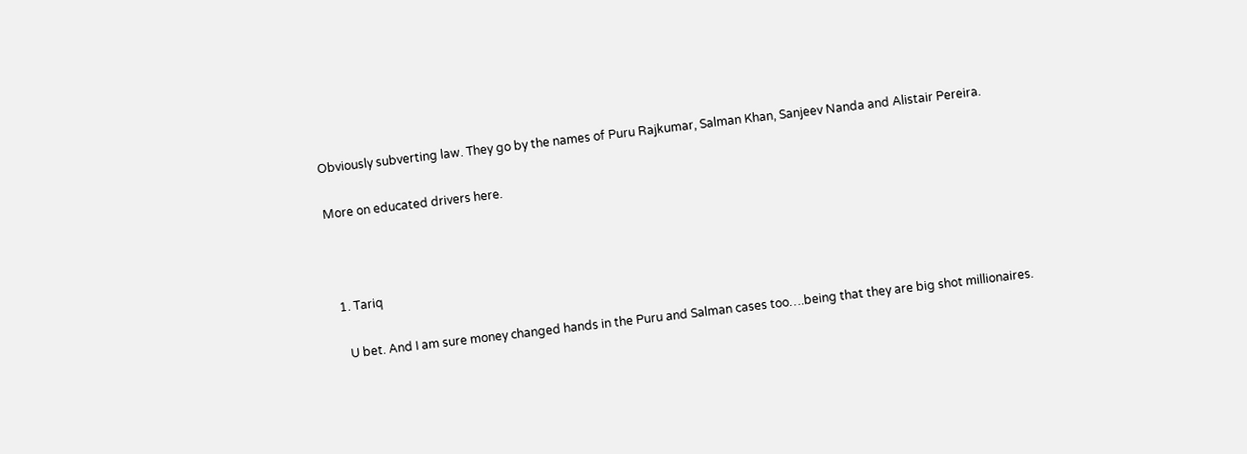Obviously subverting law. They go by the names of Puru Rajkumar, Salman Khan, Sanjeev Nanda and Alistair Pereira.

More on educated drivers here.



  1. Tariq

    U bet. And I am sure money changed hands in the Puru and Salman cases too….being that they are big shot millionaires.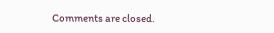Comments are closed.